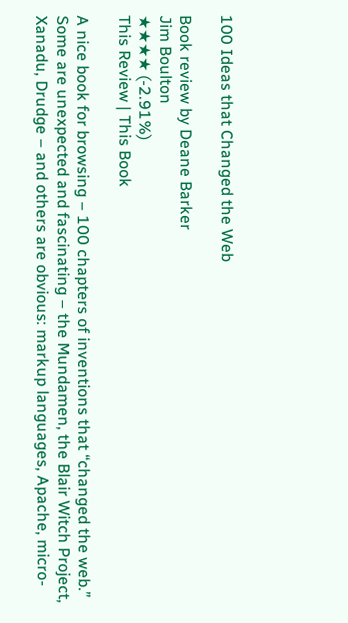100 Ideas that Changed the Web

Book review by Deane Barker
Jim Boulton
★★★★ (-2.91%)
This Review | This Book

A nice book for browsing – 100 chapters of inventions that “changed the web.” Some are unexpected and fascinating – the Mundamen, the Blair Witch Project, Xanadu, Drudge – and others are obvious: markup languages, Apache, micro-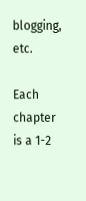blogging, etc.

Each chapter is a 1-2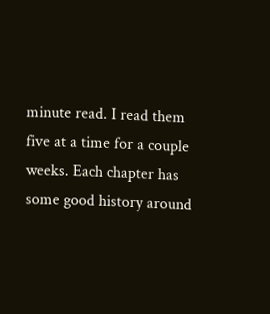minute read. I read them five at a time for a couple weeks. Each chapter has some good history around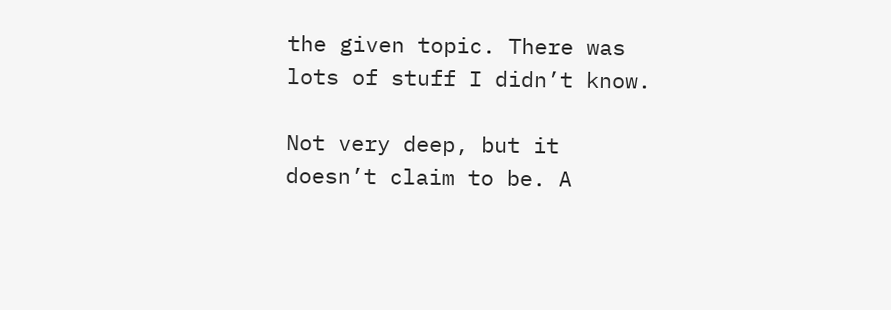the given topic. There was lots of stuff I didn’t know.

Not very deep, but it doesn’t claim to be. A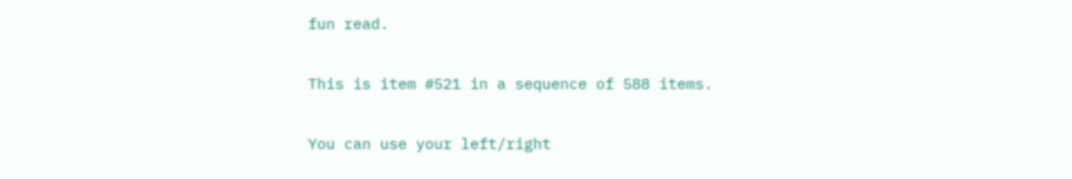fun read.

This is item #521 in a sequence of 588 items.

You can use your left/right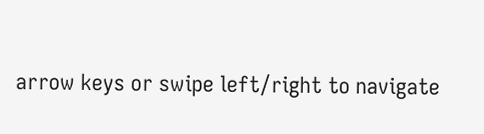arrow keys or swipe left/right to navigate